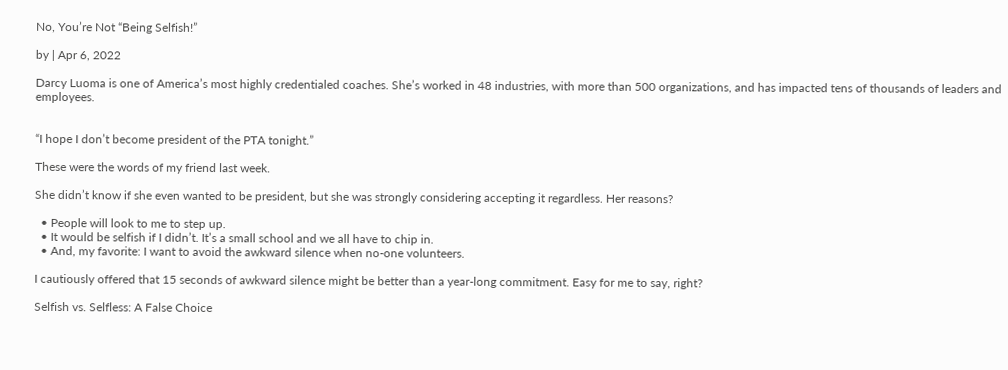No, You’re Not “Being Selfish!”

by | Apr 6, 2022

Darcy Luoma is one of America’s most highly credentialed coaches. She’s worked in 48 industries, with more than 500 organizations, and has impacted tens of thousands of leaders and employees.


“I hope I don’t become president of the PTA tonight.”

These were the words of my friend last week.

She didn’t know if she even wanted to be president, but she was strongly considering accepting it regardless. Her reasons?

  • People will look to me to step up.
  • It would be selfish if I didn’t. It’s a small school and we all have to chip in.
  • And, my favorite: I want to avoid the awkward silence when no-one volunteers.

I cautiously offered that 15 seconds of awkward silence might be better than a year-long commitment. Easy for me to say, right?

Selfish vs. Selfless: A False Choice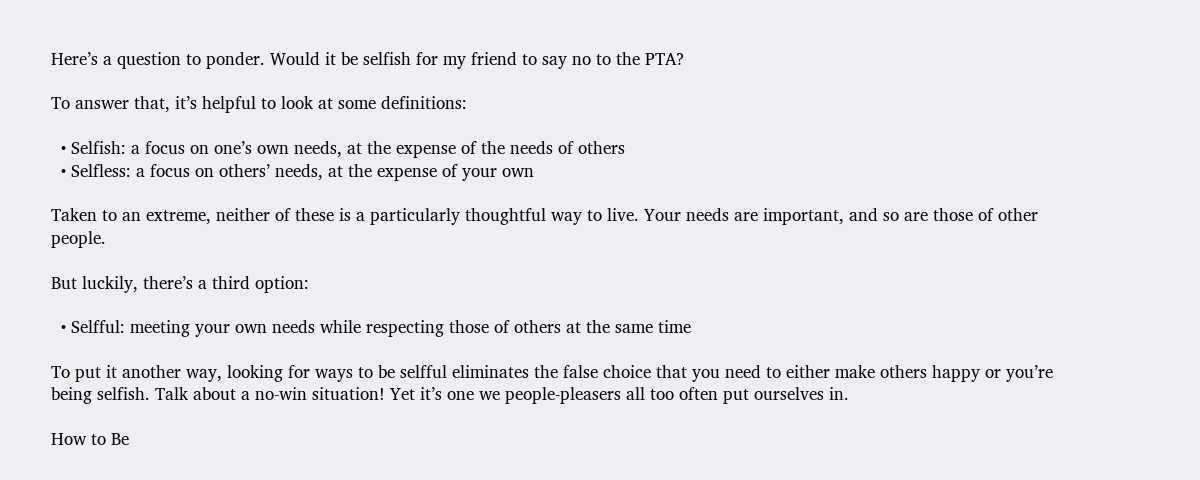Here’s a question to ponder. Would it be selfish for my friend to say no to the PTA?

To answer that, it’s helpful to look at some definitions:

  • Selfish: a focus on one’s own needs, at the expense of the needs of others
  • Selfless: a focus on others’ needs, at the expense of your own

Taken to an extreme, neither of these is a particularly thoughtful way to live. Your needs are important, and so are those of other people.

But luckily, there’s a third option:

  • Selfful: meeting your own needs while respecting those of others at the same time

To put it another way, looking for ways to be selfful eliminates the false choice that you need to either make others happy or you’re being selfish. Talk about a no-win situation! Yet it’s one we people-pleasers all too often put ourselves in.

How to Be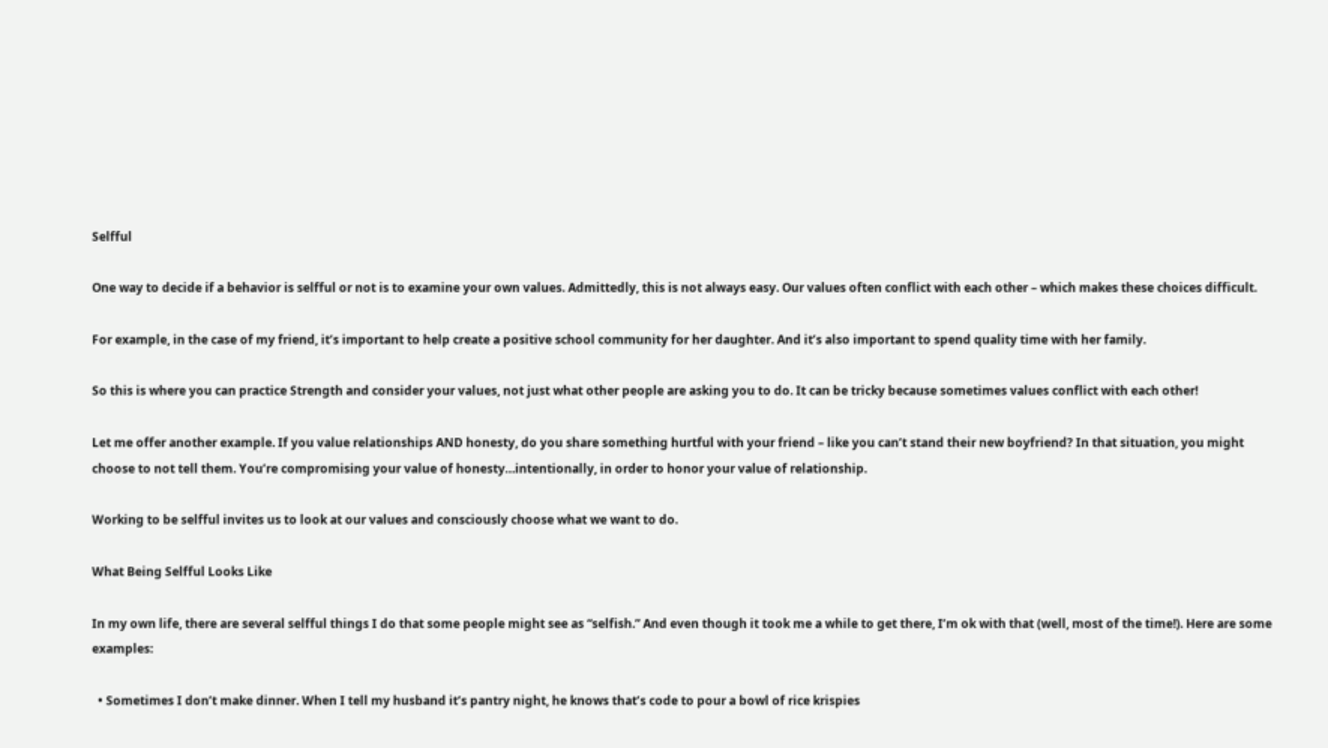Selfful

One way to decide if a behavior is selfful or not is to examine your own values. Admittedly, this is not always easy. Our values often conflict with each other – which makes these choices difficult.

For example, in the case of my friend, it’s important to help create a positive school community for her daughter. And it’s also important to spend quality time with her family.

So this is where you can practice Strength and consider your values, not just what other people are asking you to do. It can be tricky because sometimes values conflict with each other!

Let me offer another example. If you value relationships AND honesty, do you share something hurtful with your friend – like you can’t stand their new boyfriend? In that situation, you might choose to not tell them. You’re compromising your value of honesty…intentionally, in order to honor your value of relationship.

Working to be selfful invites us to look at our values and consciously choose what we want to do.

What Being Selfful Looks Like

In my own life, there are several selfful things I do that some people might see as “selfish.” And even though it took me a while to get there, I’m ok with that (well, most of the time!). Here are some examples:

  • Sometimes I don’t make dinner. When I tell my husband it’s pantry night, he knows that’s code to pour a bowl of rice krispies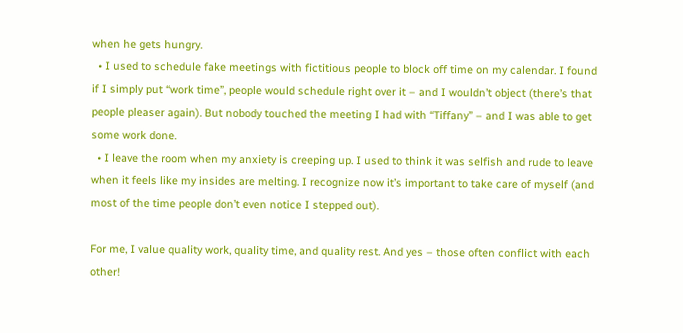when he gets hungry.
  • I used to schedule fake meetings with fictitious people to block off time on my calendar. I found if I simply put “work time”, people would schedule right over it – and I wouldn’t object (there’s that people pleaser again). But nobody touched the meeting I had with “Tiffany” – and I was able to get some work done.
  • I leave the room when my anxiety is creeping up. I used to think it was selfish and rude to leave when it feels like my insides are melting. I recognize now it’s important to take care of myself (and most of the time people don’t even notice I stepped out).

For me, I value quality work, quality time, and quality rest. And yes – those often conflict with each other!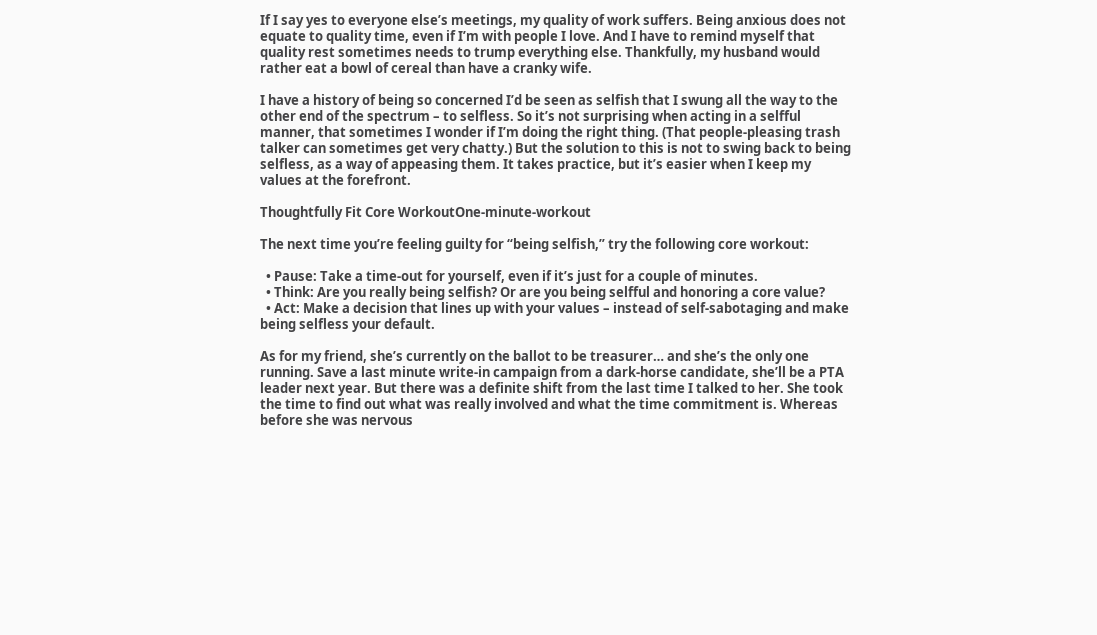If I say yes to everyone else’s meetings, my quality of work suffers. Being anxious does not equate to quality time, even if I’m with people I love. And I have to remind myself that quality rest sometimes needs to trump everything else. Thankfully, my husband would rather eat a bowl of cereal than have a cranky wife.

I have a history of being so concerned I’d be seen as selfish that I swung all the way to the other end of the spectrum – to selfless. So it’s not surprising when acting in a selfful manner, that sometimes I wonder if I’m doing the right thing. (That people-pleasing trash talker can sometimes get very chatty.) But the solution to this is not to swing back to being selfless, as a way of appeasing them. It takes practice, but it’s easier when I keep my values at the forefront.

Thoughtfully Fit Core WorkoutOne-minute-workout

The next time you’re feeling guilty for “being selfish,” try the following core workout:

  • Pause: Take a time-out for yourself, even if it’s just for a couple of minutes.
  • Think: Are you really being selfish? Or are you being selfful and honoring a core value?
  • Act: Make a decision that lines up with your values – instead of self-sabotaging and make being selfless your default.

As for my friend, she’s currently on the ballot to be treasurer… and she’s the only one running. Save a last minute write-in campaign from a dark-horse candidate, she’ll be a PTA leader next year. But there was a definite shift from the last time I talked to her. She took the time to find out what was really involved and what the time commitment is. Whereas before she was nervous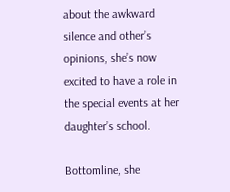about the awkward silence and other’s opinions, she’s now excited to have a role in the special events at her daughter’s school.

Bottomline, she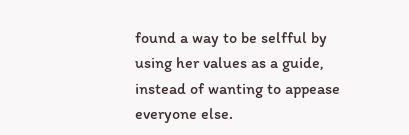found a way to be selfful by using her values as a guide, instead of wanting to appease everyone else.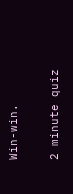Win-win.

2 minute quiz